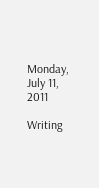Monday, July 11, 2011

Writing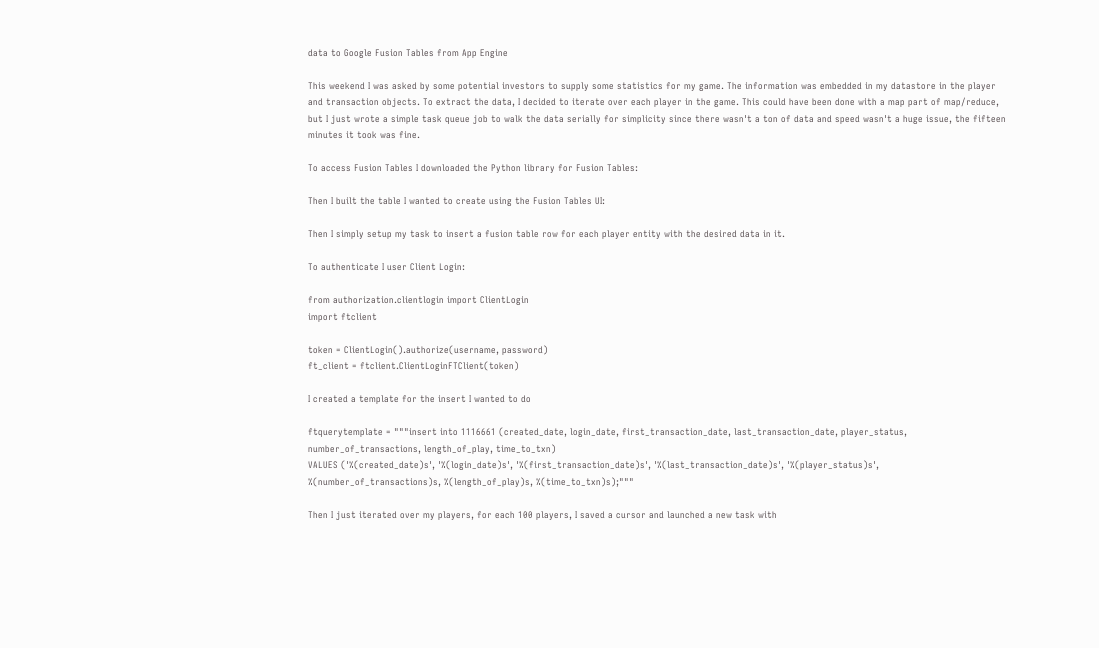data to Google Fusion Tables from App Engine

This weekend I was asked by some potential investors to supply some statistics for my game. The information was embedded in my datastore in the player and transaction objects. To extract the data, I decided to iterate over each player in the game. This could have been done with a map part of map/reduce, but I just wrote a simple task queue job to walk the data serially for simplicity since there wasn't a ton of data and speed wasn't a huge issue, the fifteen minutes it took was fine.

To access Fusion Tables I downloaded the Python library for Fusion Tables:

Then I built the table I wanted to create using the Fusion Tables UI:

Then I simply setup my task to insert a fusion table row for each player entity with the desired data in it.

To authenticate I user Client Login:

from authorization.clientlogin import ClientLogin
import ftclient

token = ClientLogin().authorize(username, password)
ft_client = ftclient.ClientLoginFTClient(token)

I created a template for the insert I wanted to do

ftquerytemplate = """insert into 1116661 (created_date, login_date, first_transaction_date, last_transaction_date, player_status, number_of_transactions, length_of_play, time_to_txn)
VALUES ('%(created_date)s', '%(login_date)s', '%(first_transaction_date)s', '%(last_transaction_date)s', '%(player_status)s', %(number_of_transactions)s, %(length_of_play)s, %(time_to_txn)s);"""

Then I just iterated over my players, for each 100 players, I saved a cursor and launched a new task with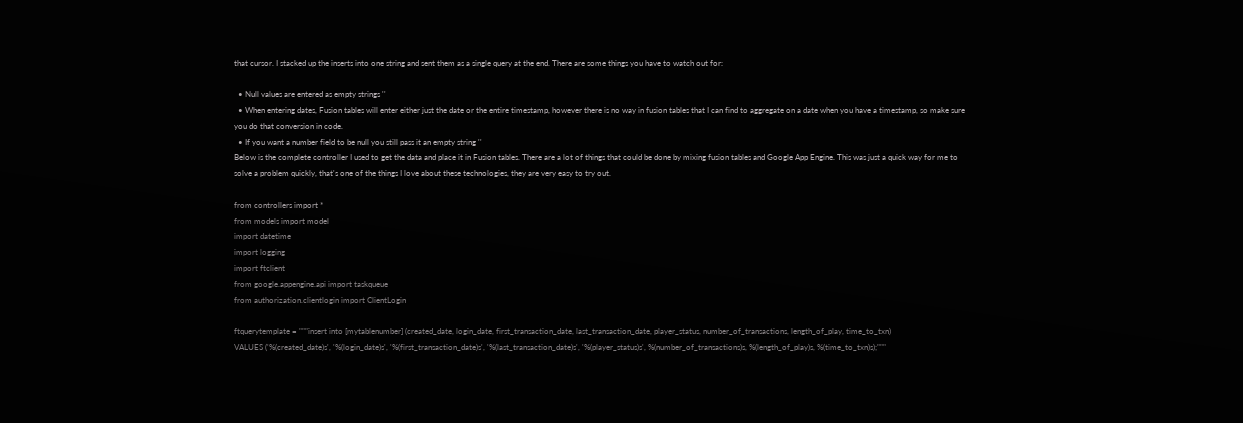that cursor. I stacked up the inserts into one string and sent them as a single query at the end. There are some things you have to watch out for:

  • Null values are entered as empty strings ''
  • When entering dates, Fusion tables will enter either just the date or the entire timestamp, however there is no way in fusion tables that I can find to aggregate on a date when you have a timestamp, so make sure you do that conversion in code.
  • If you want a number field to be null you still pass it an empty string ''
Below is the complete controller I used to get the data and place it in Fusion tables. There are a lot of things that could be done by mixing fusion tables and Google App Engine. This was just a quick way for me to solve a problem quickly, that's one of the things I love about these technologies, they are very easy to try out.

from controllers import *
from models import model
import datetime
import logging
import ftclient
from google.appengine.api import taskqueue
from authorization.clientlogin import ClientLogin

ftquerytemplate = """insert into [mytablenumber] (created_date, login_date, first_transaction_date, last_transaction_date, player_status, number_of_transactions, length_of_play, time_to_txn)
VALUES ('%(created_date)s', '%(login_date)s', '%(first_transaction_date)s', '%(last_transaction_date)s', '%(player_status)s', %(number_of_transactions)s, %(length_of_play)s, %(time_to_txn)s);"""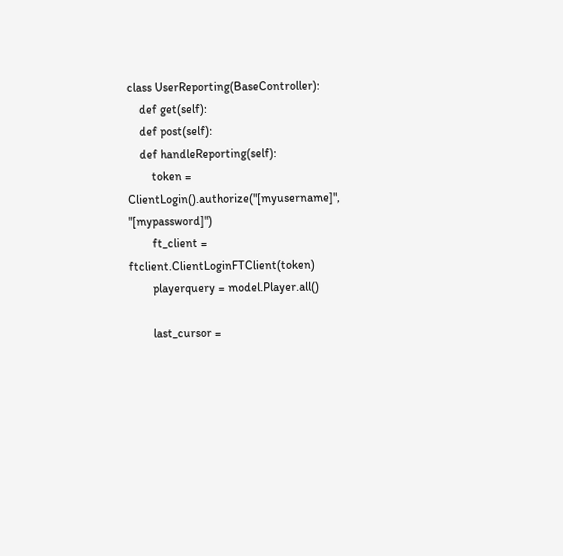class UserReporting(BaseController):
    def get(self):
    def post(self):
    def handleReporting(self):
        token = ClientLogin().authorize("[myusername]", "[mypassword]")
        ft_client = ftclient.ClientLoginFTClient(token)
        playerquery = model.Player.all()

        last_cursor =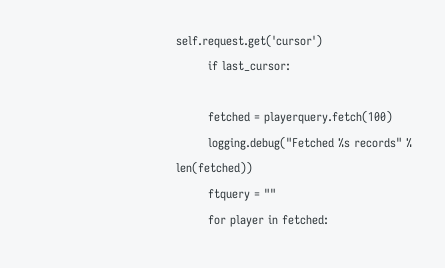self.request.get('cursor')
        if last_cursor:

        fetched = playerquery.fetch(100)
        logging.debug("Fetched %s records" % len(fetched))
        ftquery = ""
        for player in fetched: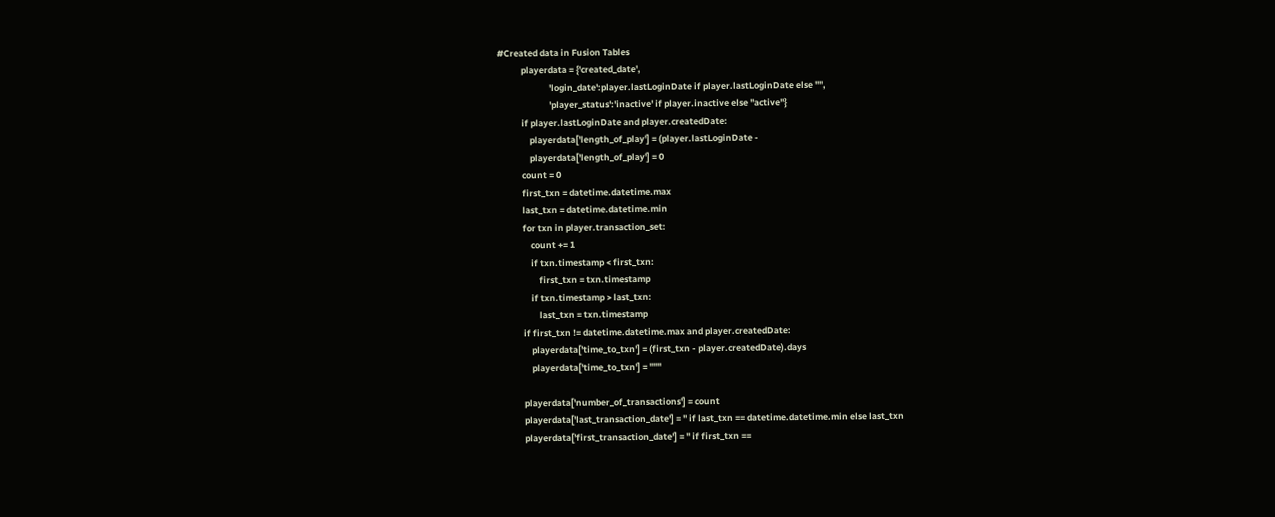#Created data in Fusion Tables
            playerdata = {'created_date',
                          'login_date':player.lastLoginDate if player.lastLoginDate else "",
                          'player_status':'inactive' if player.inactive else "active"}
            if player.lastLoginDate and player.createdDate:
                playerdata['length_of_play'] = (player.lastLoginDate -
                playerdata['length_of_play'] = 0
            count = 0
            first_txn = datetime.datetime.max
            last_txn = datetime.datetime.min
            for txn in player.transaction_set:
                count += 1
                if txn.timestamp < first_txn:
                    first_txn = txn.timestamp
                if txn.timestamp > last_txn:
                    last_txn = txn.timestamp
            if first_txn != datetime.datetime.max and player.createdDate:
                playerdata['time_to_txn'] = (first_txn - player.createdDate).days
                playerdata['time_to_txn'] = "''"

            playerdata['number_of_transactions'] = count
            playerdata['last_transaction_date'] = '' if last_txn == datetime.datetime.min else last_txn
            playerdata['first_transaction_date'] = '' if first_txn ==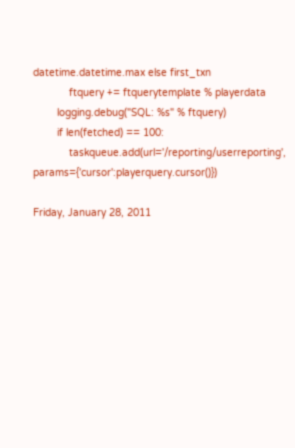datetime.datetime.max else first_txn
            ftquery += ftquerytemplate % playerdata
        logging.debug("SQL: %s" % ftquery)
        if len(fetched) == 100:
            taskqueue.add(url='/reporting/userreporting', params={'cursor':playerquery.cursor()})

Friday, January 28, 2011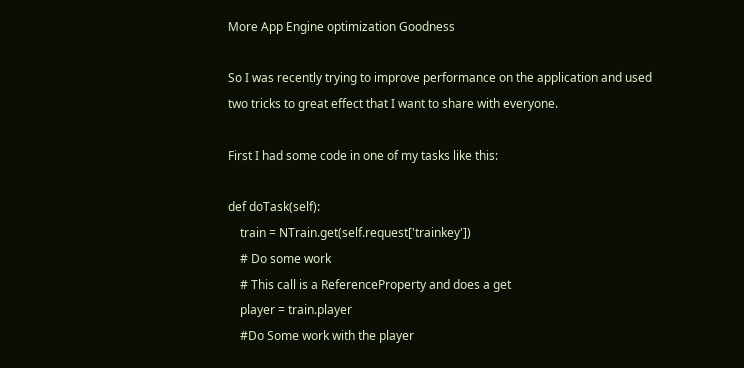More App Engine optimization Goodness

So I was recently trying to improve performance on the application and used two tricks to great effect that I want to share with everyone.

First I had some code in one of my tasks like this:

def doTask(self):
    train = NTrain.get(self.request['trainkey'])
    # Do some work
    # This call is a ReferenceProperty and does a get
    player = train.player
    #Do Some work with the player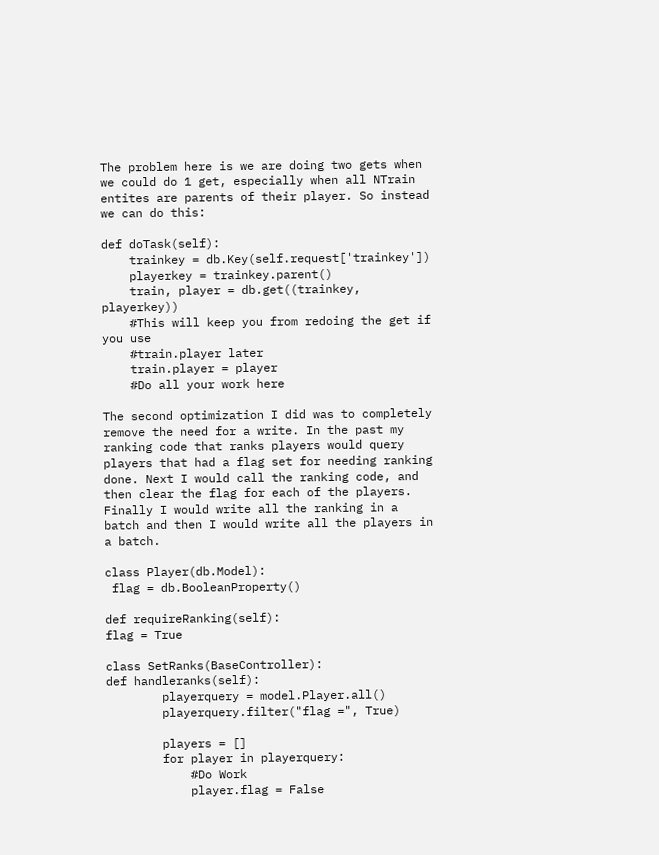The problem here is we are doing two gets when we could do 1 get, especially when all NTrain entites are parents of their player. So instead we can do this:

def doTask(self):
    trainkey = db.Key(self.request['trainkey'])
    playerkey = trainkey.parent()
    train, player = db.get((trainkey, playerkey))
    #This will keep you from redoing the get if you use
    #train.player later
    train.player = player
    #Do all your work here

The second optimization I did was to completely remove the need for a write. In the past my ranking code that ranks players would query players that had a flag set for needing ranking done. Next I would call the ranking code, and then clear the flag for each of the players. Finally I would write all the ranking in a batch and then I would write all the players in a batch.

class Player(db.Model):
 flag = db.BooleanProperty()

def requireRanking(self):
flag = True

class SetRanks(BaseController):
def handleranks(self):
        playerquery = model.Player.all()
        playerquery.filter("flag =", True)

        players = []
        for player in playerquery:
            #Do Work
            player.flag = False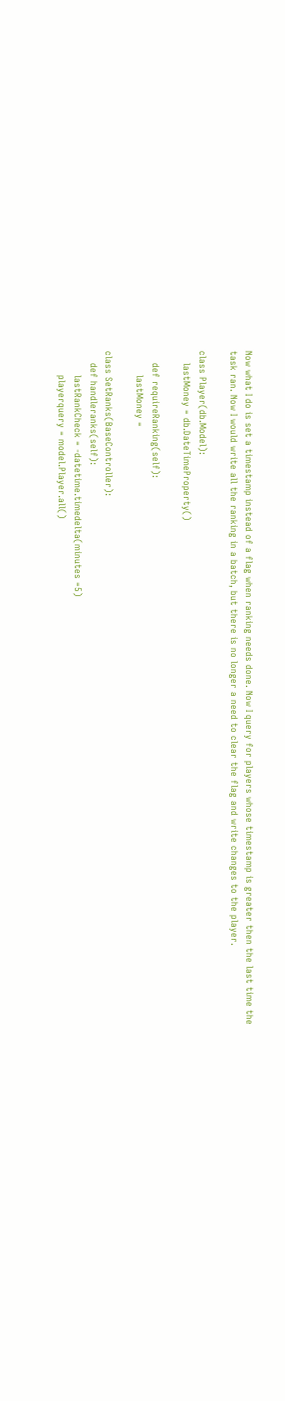Now what I do is set a timestamp instead of a flag when ranking needs done. Now I query for players whose timestamp is greater then the last time the task ran. Now I would write all the ranking in a batch, but there is no longer a need to clear the flag and write changes to the player.

class Player(db.Model):
    lastMoney = db.DateTimeProperty()

    def requireRanking(self):
        lastMoney =

class SetRanks(BaseController):
    def handleranks(self):
        lastRankCheck = -datetime.timedelta(minutes =5)
        playerquery = model.Player.all()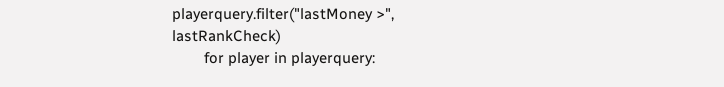playerquery.filter("lastMoney >", lastRankCheck)
        for player in playerquery: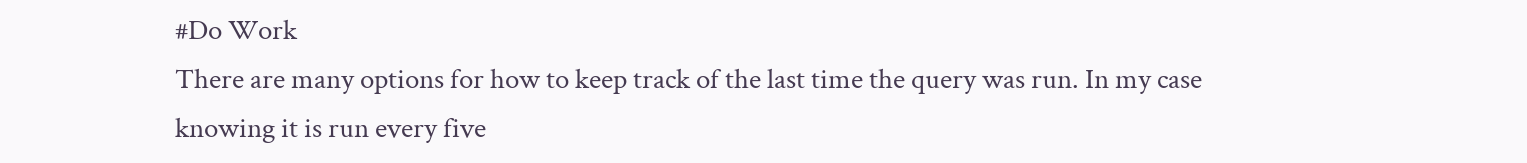#Do Work
There are many options for how to keep track of the last time the query was run. In my case knowing it is run every five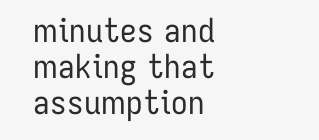minutes and making that assumption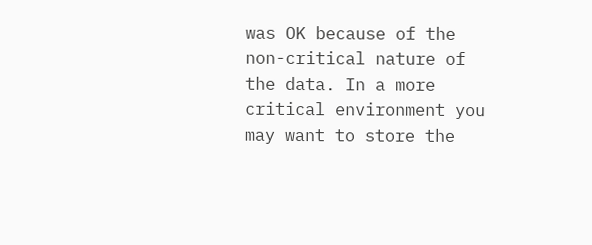was OK because of the non-critical nature of the data. In a more critical environment you may want to store the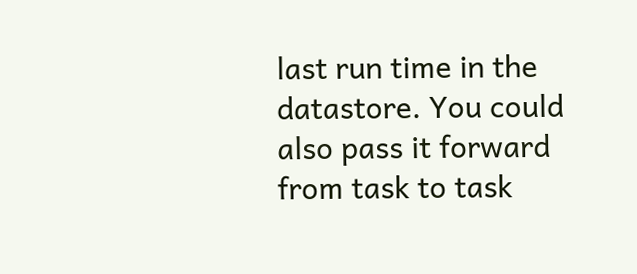last run time in the datastore. You could also pass it forward from task to task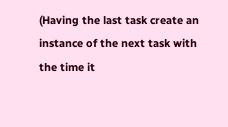(Having the last task create an instance of the next task with the time it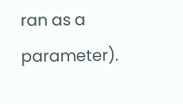ran as a parameter).